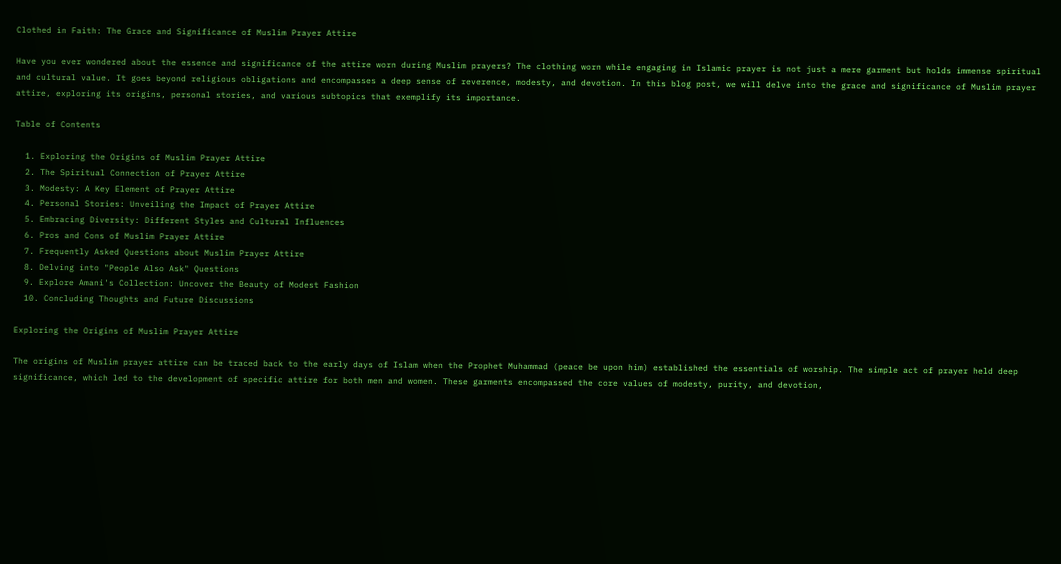Clothed in Faith: The Grace and Significance of Muslim Prayer Attire

Have you ever wondered about the essence and significance of the attire worn during Muslim prayers? The clothing worn while engaging in Islamic prayer is not just a mere garment but holds immense spiritual and cultural value. It goes beyond religious obligations and encompasses a deep sense of reverence, modesty, and devotion. In this blog post, we will delve into the grace and significance of Muslim prayer attire, exploring its origins, personal stories, and various subtopics that exemplify its importance.

Table of Contents

  1. Exploring the Origins of Muslim Prayer Attire
  2. The Spiritual Connection of Prayer Attire
  3. Modesty: A Key Element of Prayer Attire
  4. Personal Stories: Unveiling the Impact of Prayer Attire
  5. Embracing Diversity: Different Styles and Cultural Influences
  6. Pros and Cons of Muslim Prayer Attire
  7. Frequently Asked Questions about Muslim Prayer Attire
  8. Delving into "People Also Ask" Questions
  9. Explore Amani's Collection: Uncover the Beauty of Modest Fashion
  10. Concluding Thoughts and Future Discussions

Exploring the Origins of Muslim Prayer Attire

The origins of Muslim prayer attire can be traced back to the early days of Islam when the Prophet Muhammad (peace be upon him) established the essentials of worship. The simple act of prayer held deep significance, which led to the development of specific attire for both men and women. These garments encompassed the core values of modesty, purity, and devotion,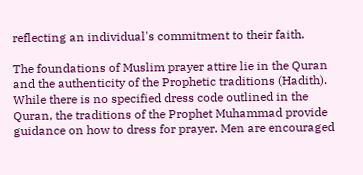reflecting an individual's commitment to their faith.

The foundations of Muslim prayer attire lie in the Quran and the authenticity of the Prophetic traditions (Hadith). While there is no specified dress code outlined in the Quran, the traditions of the Prophet Muhammad provide guidance on how to dress for prayer. Men are encouraged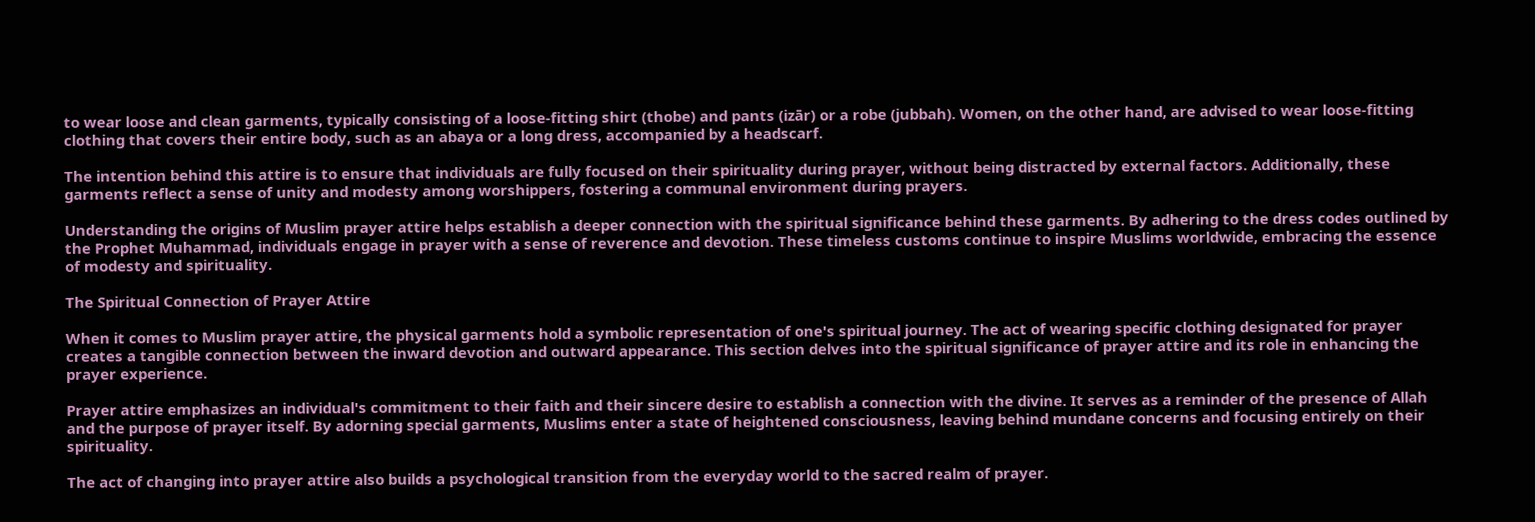to wear loose and clean garments, typically consisting of a loose-fitting shirt (thobe) and pants (izār) or a robe (jubbah). Women, on the other hand, are advised to wear loose-fitting clothing that covers their entire body, such as an abaya or a long dress, accompanied by a headscarf.

The intention behind this attire is to ensure that individuals are fully focused on their spirituality during prayer, without being distracted by external factors. Additionally, these garments reflect a sense of unity and modesty among worshippers, fostering a communal environment during prayers.

Understanding the origins of Muslim prayer attire helps establish a deeper connection with the spiritual significance behind these garments. By adhering to the dress codes outlined by the Prophet Muhammad, individuals engage in prayer with a sense of reverence and devotion. These timeless customs continue to inspire Muslims worldwide, embracing the essence of modesty and spirituality.

The Spiritual Connection of Prayer Attire

When it comes to Muslim prayer attire, the physical garments hold a symbolic representation of one's spiritual journey. The act of wearing specific clothing designated for prayer creates a tangible connection between the inward devotion and outward appearance. This section delves into the spiritual significance of prayer attire and its role in enhancing the prayer experience.

Prayer attire emphasizes an individual's commitment to their faith and their sincere desire to establish a connection with the divine. It serves as a reminder of the presence of Allah and the purpose of prayer itself. By adorning special garments, Muslims enter a state of heightened consciousness, leaving behind mundane concerns and focusing entirely on their spirituality.

The act of changing into prayer attire also builds a psychological transition from the everyday world to the sacred realm of prayer.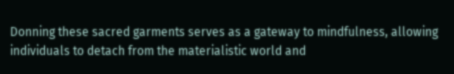Donning these sacred garments serves as a gateway to mindfulness, allowing individuals to detach from the materialistic world and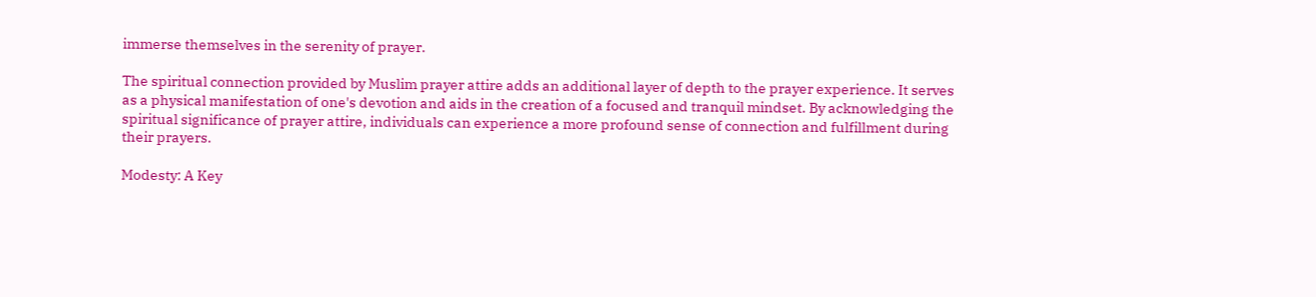immerse themselves in the serenity of prayer.

The spiritual connection provided by Muslim prayer attire adds an additional layer of depth to the prayer experience. It serves as a physical manifestation of one's devotion and aids in the creation of a focused and tranquil mindset. By acknowledging the spiritual significance of prayer attire, individuals can experience a more profound sense of connection and fulfillment during their prayers.

Modesty: A Key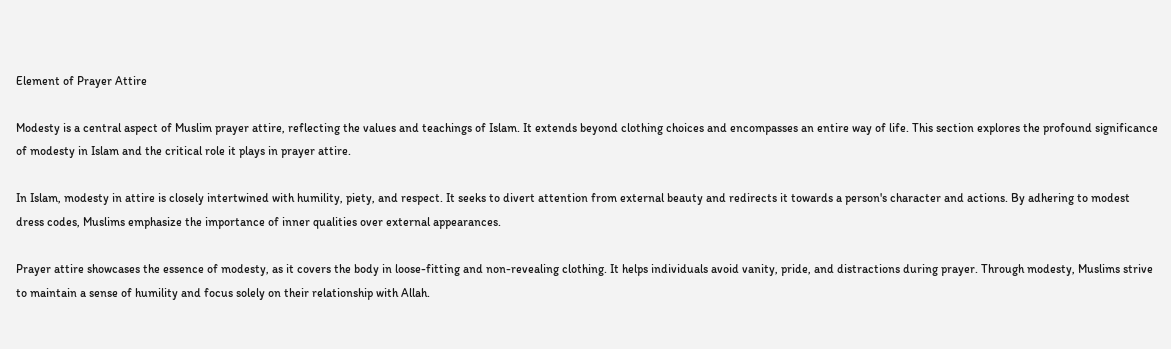Element of Prayer Attire

Modesty is a central aspect of Muslim prayer attire, reflecting the values and teachings of Islam. It extends beyond clothing choices and encompasses an entire way of life. This section explores the profound significance of modesty in Islam and the critical role it plays in prayer attire.

In Islam, modesty in attire is closely intertwined with humility, piety, and respect. It seeks to divert attention from external beauty and redirects it towards a person's character and actions. By adhering to modest dress codes, Muslims emphasize the importance of inner qualities over external appearances.

Prayer attire showcases the essence of modesty, as it covers the body in loose-fitting and non-revealing clothing. It helps individuals avoid vanity, pride, and distractions during prayer. Through modesty, Muslims strive to maintain a sense of humility and focus solely on their relationship with Allah.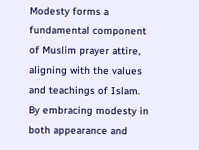Modesty forms a fundamental component of Muslim prayer attire, aligning with the values and teachings of Islam. By embracing modesty in both appearance and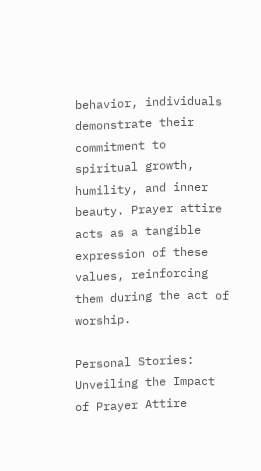behavior, individuals demonstrate their commitment to spiritual growth, humility, and inner beauty. Prayer attire acts as a tangible expression of these values, reinforcing them during the act of worship.

Personal Stories: Unveiling the Impact of Prayer Attire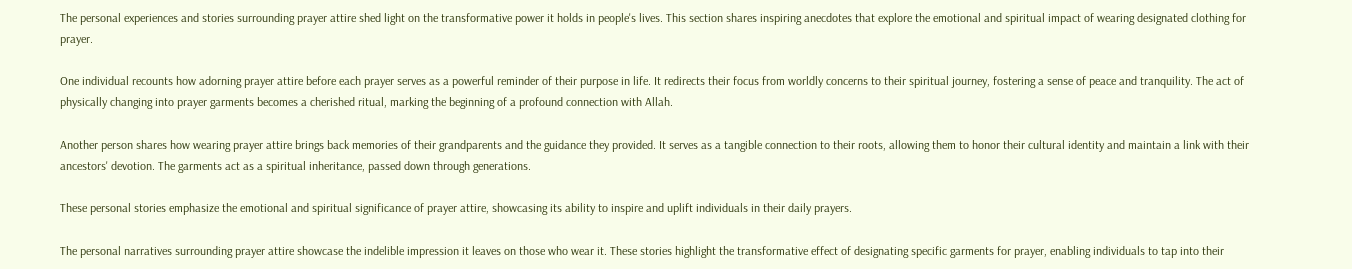The personal experiences and stories surrounding prayer attire shed light on the transformative power it holds in people's lives. This section shares inspiring anecdotes that explore the emotional and spiritual impact of wearing designated clothing for prayer.

One individual recounts how adorning prayer attire before each prayer serves as a powerful reminder of their purpose in life. It redirects their focus from worldly concerns to their spiritual journey, fostering a sense of peace and tranquility. The act of physically changing into prayer garments becomes a cherished ritual, marking the beginning of a profound connection with Allah.

Another person shares how wearing prayer attire brings back memories of their grandparents and the guidance they provided. It serves as a tangible connection to their roots, allowing them to honor their cultural identity and maintain a link with their ancestors' devotion. The garments act as a spiritual inheritance, passed down through generations.

These personal stories emphasize the emotional and spiritual significance of prayer attire, showcasing its ability to inspire and uplift individuals in their daily prayers.

The personal narratives surrounding prayer attire showcase the indelible impression it leaves on those who wear it. These stories highlight the transformative effect of designating specific garments for prayer, enabling individuals to tap into their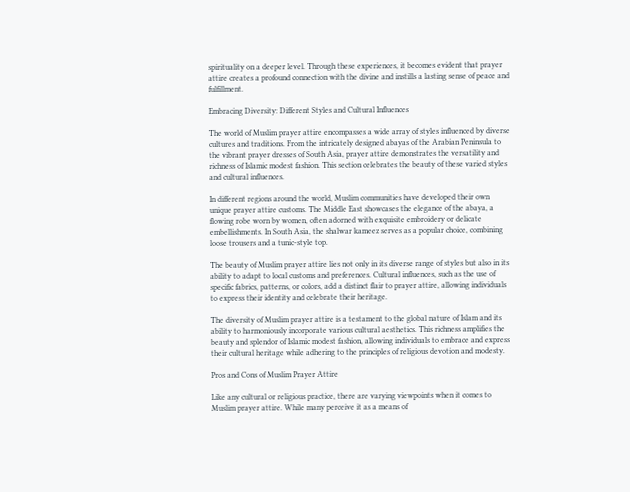spirituality on a deeper level. Through these experiences, it becomes evident that prayer attire creates a profound connection with the divine and instills a lasting sense of peace and fulfillment.

Embracing Diversity: Different Styles and Cultural Influences

The world of Muslim prayer attire encompasses a wide array of styles influenced by diverse cultures and traditions. From the intricately designed abayas of the Arabian Peninsula to the vibrant prayer dresses of South Asia, prayer attire demonstrates the versatility and richness of Islamic modest fashion. This section celebrates the beauty of these varied styles and cultural influences.

In different regions around the world, Muslim communities have developed their own unique prayer attire customs. The Middle East showcases the elegance of the abaya, a flowing robe worn by women, often adorned with exquisite embroidery or delicate embellishments. In South Asia, the shalwar kameez serves as a popular choice, combining loose trousers and a tunic-style top.

The beauty of Muslim prayer attire lies not only in its diverse range of styles but also in its ability to adapt to local customs and preferences. Cultural influences, such as the use of specific fabrics, patterns, or colors, add a distinct flair to prayer attire, allowing individuals to express their identity and celebrate their heritage.

The diversity of Muslim prayer attire is a testament to the global nature of Islam and its ability to harmoniously incorporate various cultural aesthetics. This richness amplifies the beauty and splendor of Islamic modest fashion, allowing individuals to embrace and express their cultural heritage while adhering to the principles of religious devotion and modesty.

Pros and Cons of Muslim Prayer Attire

Like any cultural or religious practice, there are varying viewpoints when it comes to Muslim prayer attire. While many perceive it as a means of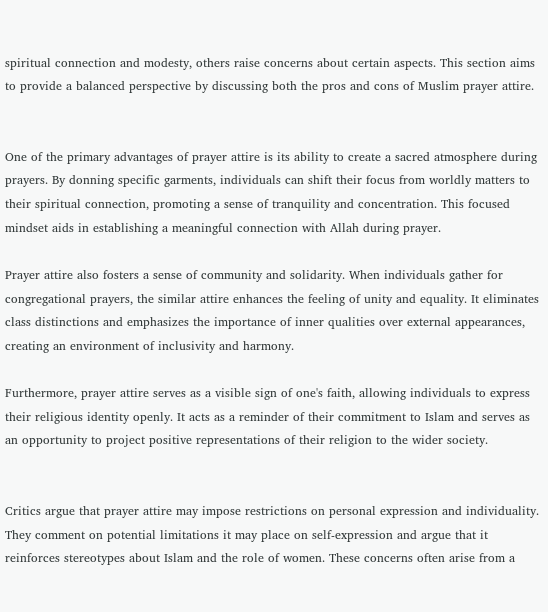spiritual connection and modesty, others raise concerns about certain aspects. This section aims to provide a balanced perspective by discussing both the pros and cons of Muslim prayer attire.


One of the primary advantages of prayer attire is its ability to create a sacred atmosphere during prayers. By donning specific garments, individuals can shift their focus from worldly matters to their spiritual connection, promoting a sense of tranquility and concentration. This focused mindset aids in establishing a meaningful connection with Allah during prayer.

Prayer attire also fosters a sense of community and solidarity. When individuals gather for congregational prayers, the similar attire enhances the feeling of unity and equality. It eliminates class distinctions and emphasizes the importance of inner qualities over external appearances, creating an environment of inclusivity and harmony.

Furthermore, prayer attire serves as a visible sign of one's faith, allowing individuals to express their religious identity openly. It acts as a reminder of their commitment to Islam and serves as an opportunity to project positive representations of their religion to the wider society.


Critics argue that prayer attire may impose restrictions on personal expression and individuality. They comment on potential limitations it may place on self-expression and argue that it reinforces stereotypes about Islam and the role of women. These concerns often arise from a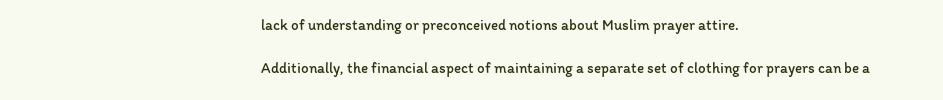lack of understanding or preconceived notions about Muslim prayer attire.

Additionally, the financial aspect of maintaining a separate set of clothing for prayers can be a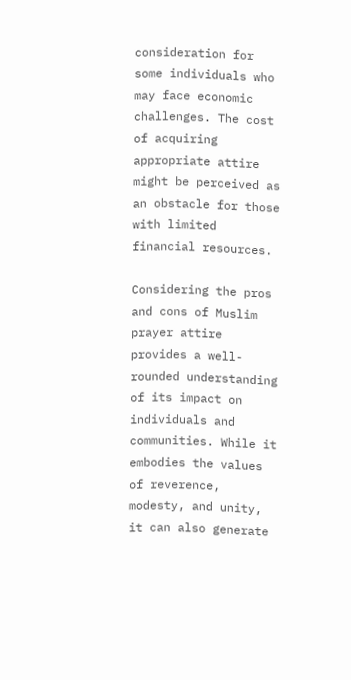consideration for some individuals who may face economic challenges. The cost of acquiring appropriate attire might be perceived as an obstacle for those with limited financial resources.

Considering the pros and cons of Muslim prayer attire provides a well-rounded understanding of its impact on individuals and communities. While it embodies the values of reverence, modesty, and unity, it can also generate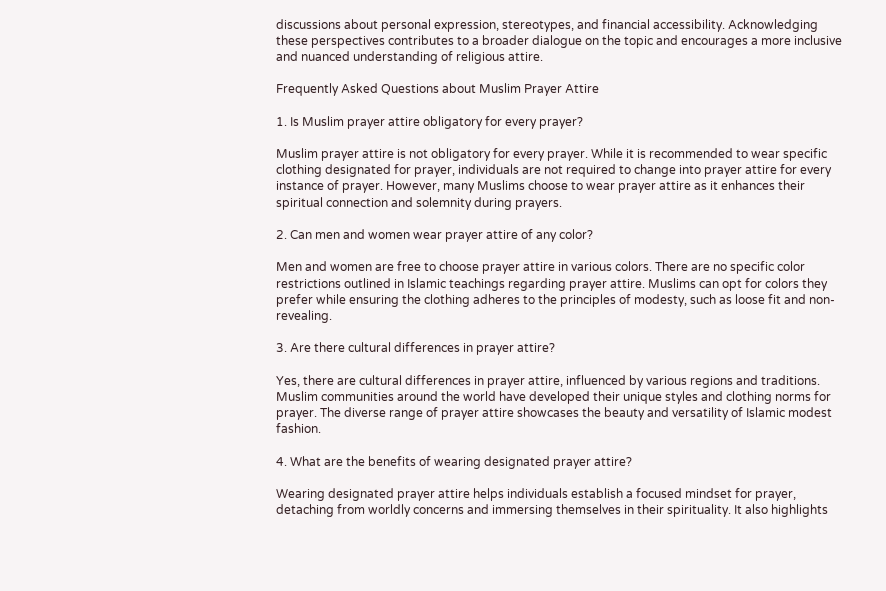discussions about personal expression, stereotypes, and financial accessibility. Acknowledging these perspectives contributes to a broader dialogue on the topic and encourages a more inclusive and nuanced understanding of religious attire.

Frequently Asked Questions about Muslim Prayer Attire

1. Is Muslim prayer attire obligatory for every prayer?

Muslim prayer attire is not obligatory for every prayer. While it is recommended to wear specific clothing designated for prayer, individuals are not required to change into prayer attire for every instance of prayer. However, many Muslims choose to wear prayer attire as it enhances their spiritual connection and solemnity during prayers.

2. Can men and women wear prayer attire of any color?

Men and women are free to choose prayer attire in various colors. There are no specific color restrictions outlined in Islamic teachings regarding prayer attire. Muslims can opt for colors they prefer while ensuring the clothing adheres to the principles of modesty, such as loose fit and non-revealing.

3. Are there cultural differences in prayer attire?

Yes, there are cultural differences in prayer attire, influenced by various regions and traditions. Muslim communities around the world have developed their unique styles and clothing norms for prayer. The diverse range of prayer attire showcases the beauty and versatility of Islamic modest fashion.

4. What are the benefits of wearing designated prayer attire?

Wearing designated prayer attire helps individuals establish a focused mindset for prayer, detaching from worldly concerns and immersing themselves in their spirituality. It also highlights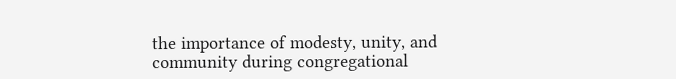the importance of modesty, unity, and community during congregational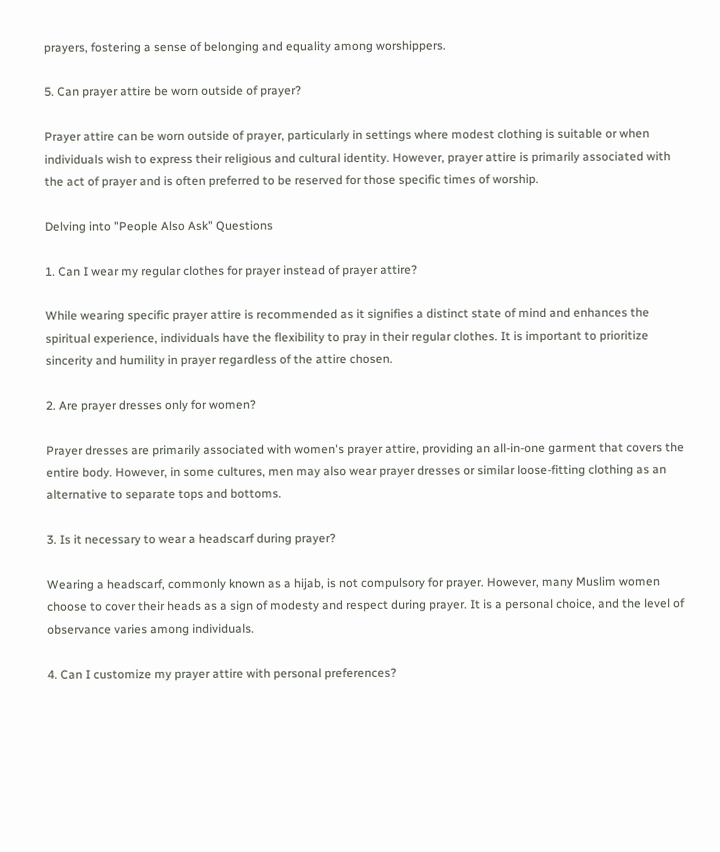prayers, fostering a sense of belonging and equality among worshippers.

5. Can prayer attire be worn outside of prayer?

Prayer attire can be worn outside of prayer, particularly in settings where modest clothing is suitable or when individuals wish to express their religious and cultural identity. However, prayer attire is primarily associated with the act of prayer and is often preferred to be reserved for those specific times of worship.

Delving into "People Also Ask" Questions

1. Can I wear my regular clothes for prayer instead of prayer attire?

While wearing specific prayer attire is recommended as it signifies a distinct state of mind and enhances the spiritual experience, individuals have the flexibility to pray in their regular clothes. It is important to prioritize sincerity and humility in prayer regardless of the attire chosen.

2. Are prayer dresses only for women?

Prayer dresses are primarily associated with women's prayer attire, providing an all-in-one garment that covers the entire body. However, in some cultures, men may also wear prayer dresses or similar loose-fitting clothing as an alternative to separate tops and bottoms.

3. Is it necessary to wear a headscarf during prayer?

Wearing a headscarf, commonly known as a hijab, is not compulsory for prayer. However, many Muslim women choose to cover their heads as a sign of modesty and respect during prayer. It is a personal choice, and the level of observance varies among individuals.

4. Can I customize my prayer attire with personal preferences?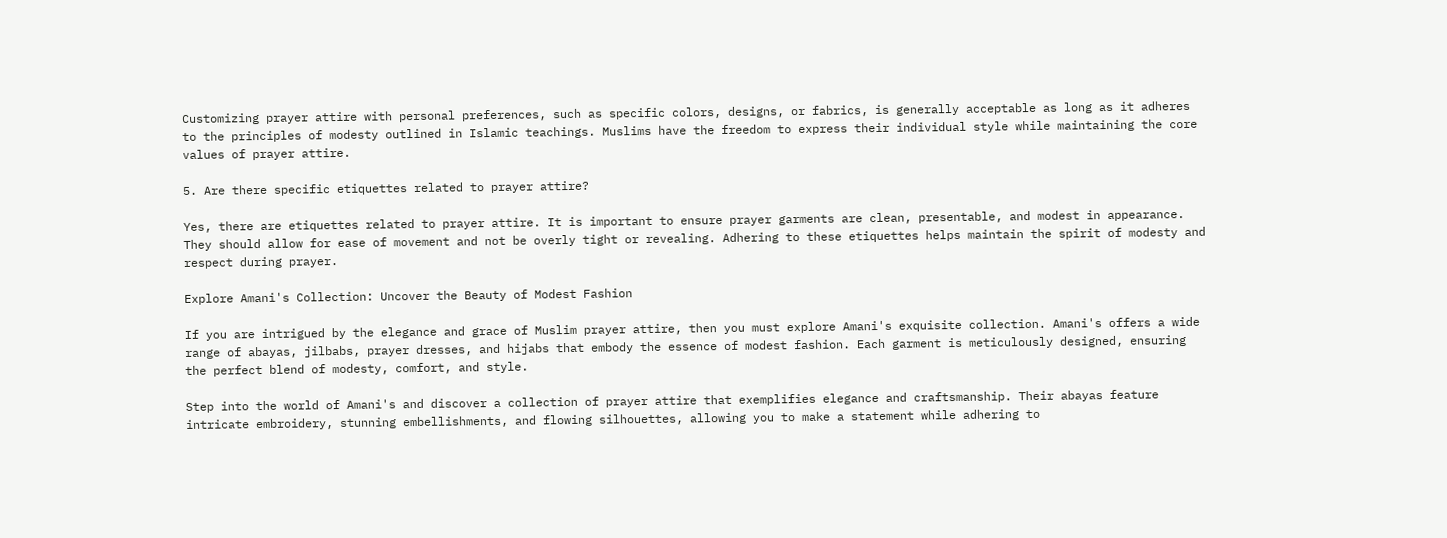Customizing prayer attire with personal preferences, such as specific colors, designs, or fabrics, is generally acceptable as long as it adheres to the principles of modesty outlined in Islamic teachings. Muslims have the freedom to express their individual style while maintaining the core values of prayer attire.

5. Are there specific etiquettes related to prayer attire?

Yes, there are etiquettes related to prayer attire. It is important to ensure prayer garments are clean, presentable, and modest in appearance. They should allow for ease of movement and not be overly tight or revealing. Adhering to these etiquettes helps maintain the spirit of modesty and respect during prayer.

Explore Amani's Collection: Uncover the Beauty of Modest Fashion

If you are intrigued by the elegance and grace of Muslim prayer attire, then you must explore Amani's exquisite collection. Amani's offers a wide range of abayas, jilbabs, prayer dresses, and hijabs that embody the essence of modest fashion. Each garment is meticulously designed, ensuring the perfect blend of modesty, comfort, and style.

Step into the world of Amani's and discover a collection of prayer attire that exemplifies elegance and craftsmanship. Their abayas feature intricate embroidery, stunning embellishments, and flowing silhouettes, allowing you to make a statement while adhering to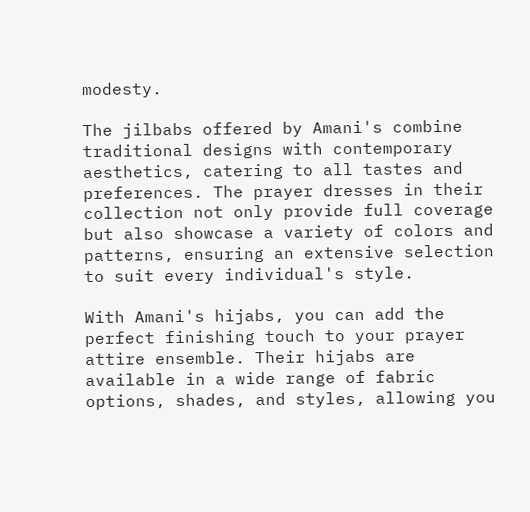modesty.

The jilbabs offered by Amani's combine traditional designs with contemporary aesthetics, catering to all tastes and preferences. The prayer dresses in their collection not only provide full coverage but also showcase a variety of colors and patterns, ensuring an extensive selection to suit every individual's style.

With Amani's hijabs, you can add the perfect finishing touch to your prayer attire ensemble. Their hijabs are available in a wide range of fabric options, shades, and styles, allowing you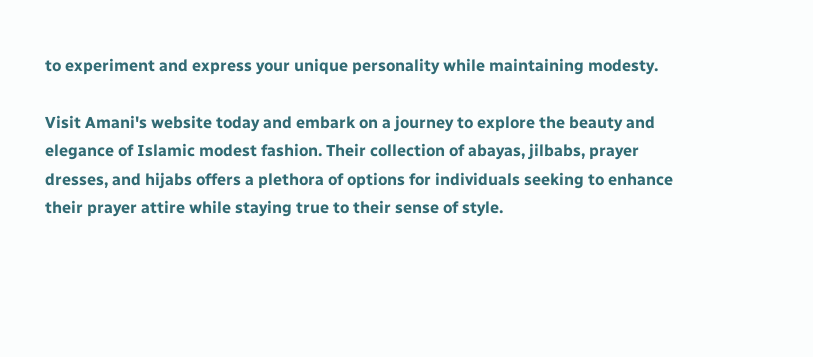to experiment and express your unique personality while maintaining modesty.

Visit Amani's website today and embark on a journey to explore the beauty and elegance of Islamic modest fashion. Their collection of abayas, jilbabs, prayer dresses, and hijabs offers a plethora of options for individuals seeking to enhance their prayer attire while staying true to their sense of style.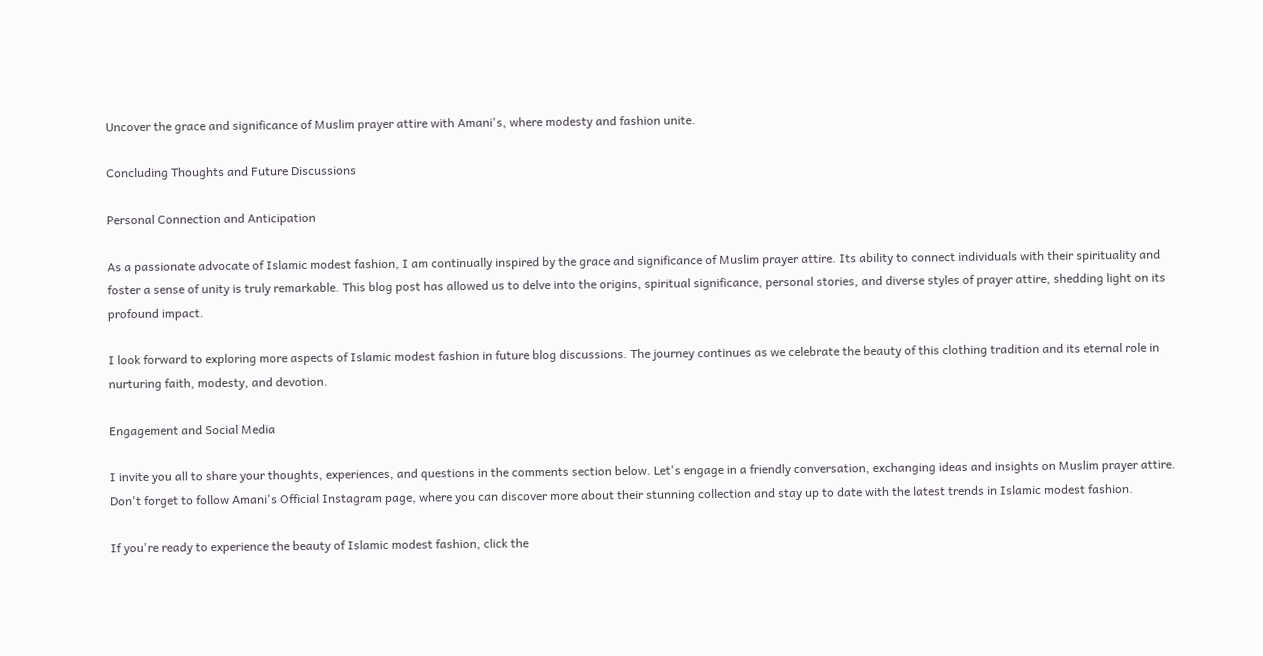Uncover the grace and significance of Muslim prayer attire with Amani's, where modesty and fashion unite.

Concluding Thoughts and Future Discussions

Personal Connection and Anticipation

As a passionate advocate of Islamic modest fashion, I am continually inspired by the grace and significance of Muslim prayer attire. Its ability to connect individuals with their spirituality and foster a sense of unity is truly remarkable. This blog post has allowed us to delve into the origins, spiritual significance, personal stories, and diverse styles of prayer attire, shedding light on its profound impact.

I look forward to exploring more aspects of Islamic modest fashion in future blog discussions. The journey continues as we celebrate the beauty of this clothing tradition and its eternal role in nurturing faith, modesty, and devotion.

Engagement and Social Media

I invite you all to share your thoughts, experiences, and questions in the comments section below. Let's engage in a friendly conversation, exchanging ideas and insights on Muslim prayer attire. Don't forget to follow Amani's Official Instagram page, where you can discover more about their stunning collection and stay up to date with the latest trends in Islamic modest fashion.

If you're ready to experience the beauty of Islamic modest fashion, click the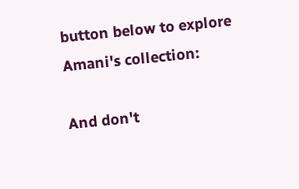button below to explore Amani's collection:

And don't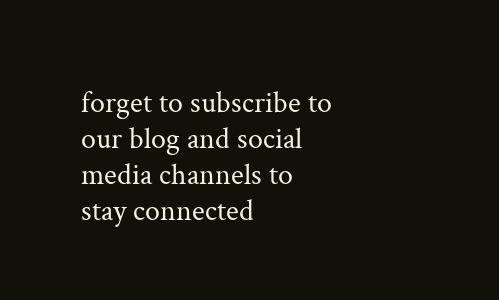forget to subscribe to our blog and social media channels to stay connected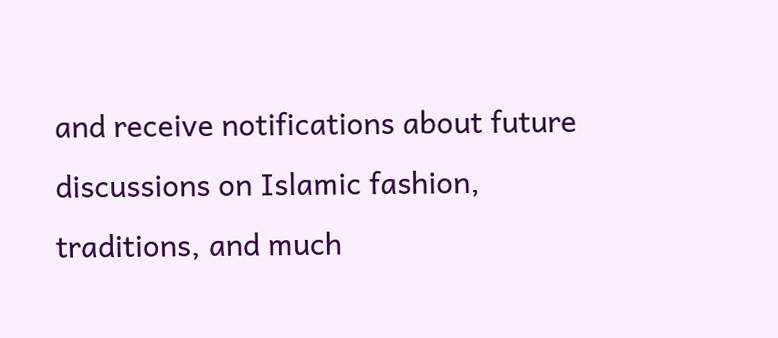and receive notifications about future discussions on Islamic fashion, traditions, and much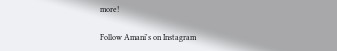more!

Follow Amani's on Instagram